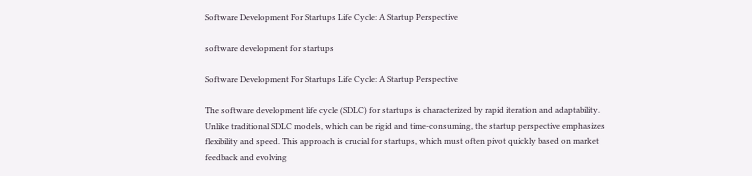Software Development For Startups Life Cycle: A Startup Perspective

software development for startups

Software Development For Startups Life Cycle: A Startup Perspective

The software development life cycle (SDLC) for startups is characterized by rapid iteration and adaptability. Unlike traditional SDLC models, which can be rigid and time-consuming, the startup perspective emphasizes flexibility and speed. This approach is crucial for startups, which must often pivot quickly based on market feedback and evolving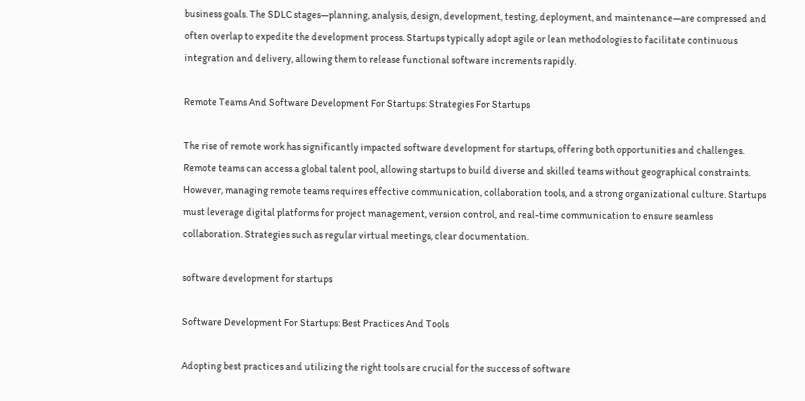business goals. The SDLC stages—planning, analysis, design, development, testing, deployment, and maintenance—are compressed and often overlap to expedite the development process. Startups typically adopt agile or lean methodologies to facilitate continuous integration and delivery, allowing them to release functional software increments rapidly.

Remote Teams And Software Development For Startups: Strategies For Startups

The rise of remote work has significantly impacted software development for startups, offering both opportunities and challenges. Remote teams can access a global talent pool, allowing startups to build diverse and skilled teams without geographical constraints. However, managing remote teams requires effective communication, collaboration tools, and a strong organizational culture. Startups must leverage digital platforms for project management, version control, and real-time communication to ensure seamless collaboration. Strategies such as regular virtual meetings, clear documentation.

software development for startups

Software Development For Startups: Best Practices And Tools

Adopting best practices and utilizing the right tools are crucial for the success of software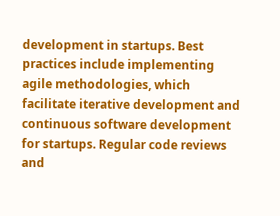development in startups. Best practices include implementing agile methodologies, which facilitate iterative development and continuous software development for startups. Regular code reviews and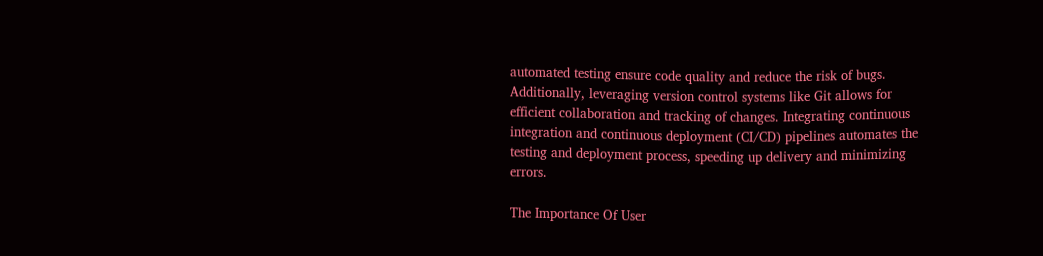automated testing ensure code quality and reduce the risk of bugs. Additionally, leveraging version control systems like Git allows for efficient collaboration and tracking of changes. Integrating continuous integration and continuous deployment (CI/CD) pipelines automates the testing and deployment process, speeding up delivery and minimizing errors.

The Importance Of User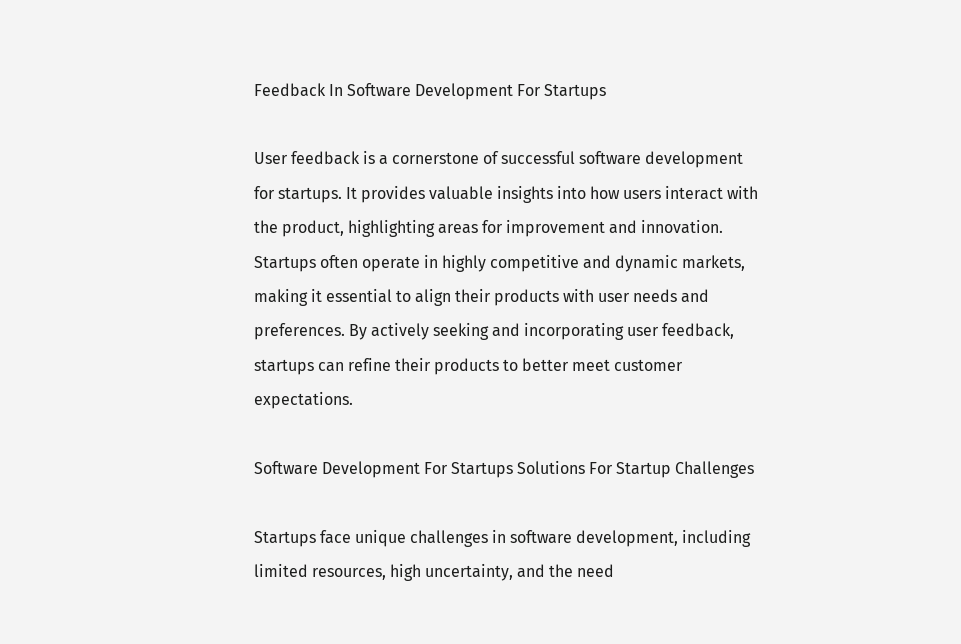Feedback In Software Development For Startups

User feedback is a cornerstone of successful software development for startups. It provides valuable insights into how users interact with the product, highlighting areas for improvement and innovation. Startups often operate in highly competitive and dynamic markets, making it essential to align their products with user needs and preferences. By actively seeking and incorporating user feedback, startups can refine their products to better meet customer expectations.

Software Development For Startups Solutions For Startup Challenges

Startups face unique challenges in software development, including limited resources, high uncertainty, and the need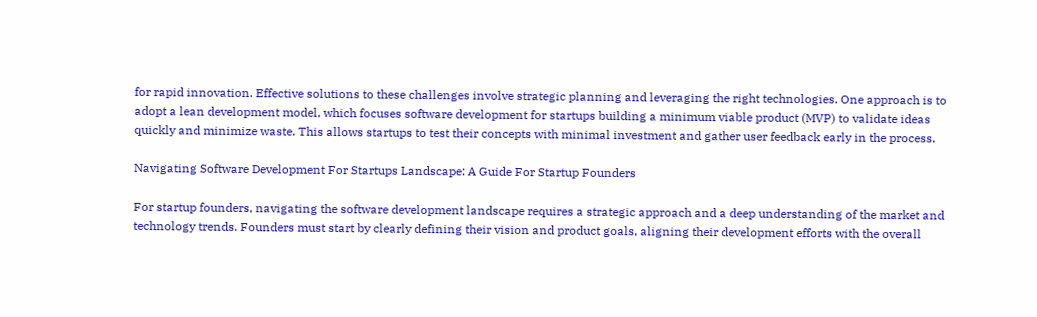for rapid innovation. Effective solutions to these challenges involve strategic planning and leveraging the right technologies. One approach is to adopt a lean development model, which focuses software development for startups building a minimum viable product (MVP) to validate ideas quickly and minimize waste. This allows startups to test their concepts with minimal investment and gather user feedback early in the process.

Navigating Software Development For Startups Landscape: A Guide For Startup Founders

For startup founders, navigating the software development landscape requires a strategic approach and a deep understanding of the market and technology trends. Founders must start by clearly defining their vision and product goals, aligning their development efforts with the overall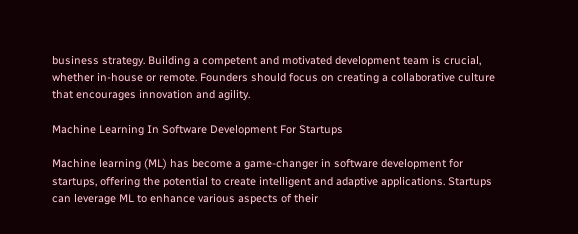business strategy. Building a competent and motivated development team is crucial, whether in-house or remote. Founders should focus on creating a collaborative culture that encourages innovation and agility.

Machine Learning In Software Development For Startups

Machine learning (ML) has become a game-changer in software development for startups, offering the potential to create intelligent and adaptive applications. Startups can leverage ML to enhance various aspects of their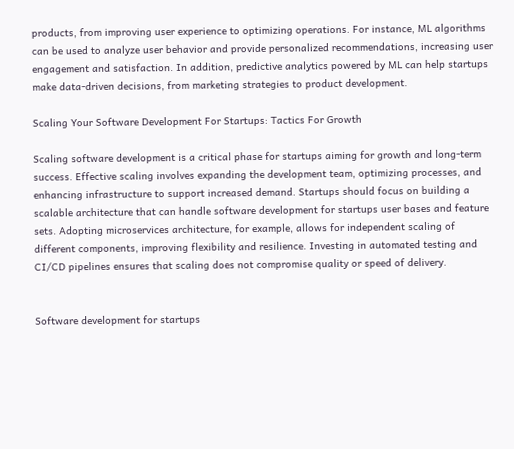products, from improving user experience to optimizing operations. For instance, ML algorithms can be used to analyze user behavior and provide personalized recommendations, increasing user engagement and satisfaction. In addition, predictive analytics powered by ML can help startups make data-driven decisions, from marketing strategies to product development.

Scaling Your Software Development For Startups: Tactics For Growth

Scaling software development is a critical phase for startups aiming for growth and long-term success. Effective scaling involves expanding the development team, optimizing processes, and enhancing infrastructure to support increased demand. Startups should focus on building a scalable architecture that can handle software development for startups user bases and feature sets. Adopting microservices architecture, for example, allows for independent scaling of different components, improving flexibility and resilience. Investing in automated testing and CI/CD pipelines ensures that scaling does not compromise quality or speed of delivery.


Software development for startups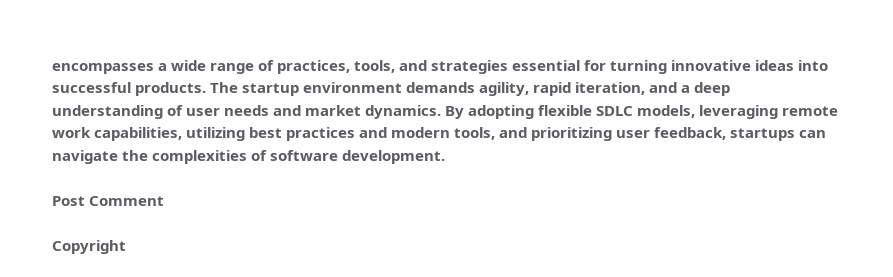encompasses a wide range of practices, tools, and strategies essential for turning innovative ideas into successful products. The startup environment demands agility, rapid iteration, and a deep understanding of user needs and market dynamics. By adopting flexible SDLC models, leveraging remote work capabilities, utilizing best practices and modern tools, and prioritizing user feedback, startups can navigate the complexities of software development.

Post Comment

Copyright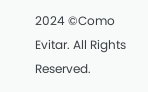2024 ©Como Evitar. All Rights Reserved.